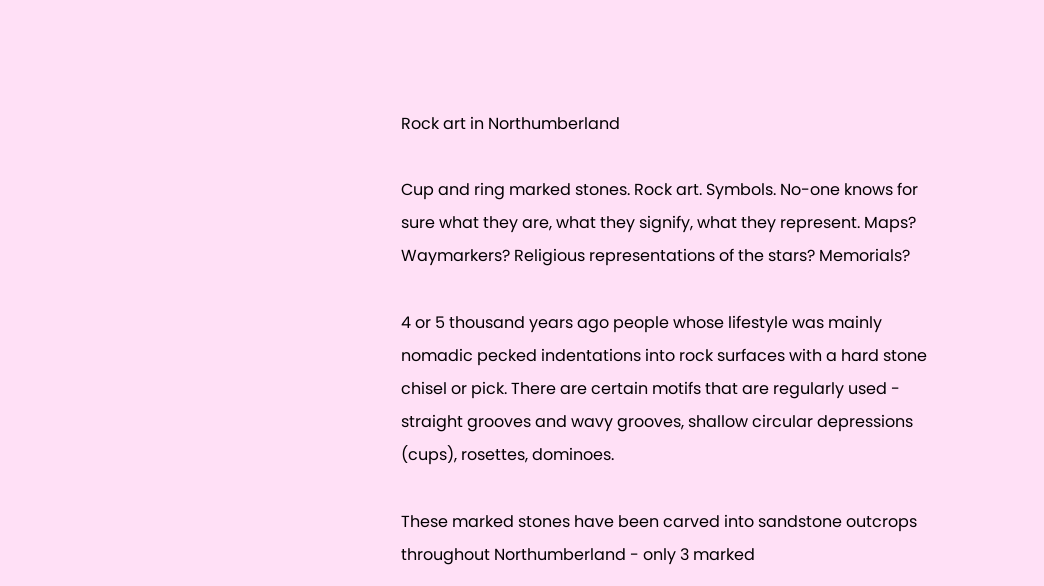Rock art in Northumberland

Cup and ring marked stones. Rock art. Symbols. No-one knows for sure what they are, what they signify, what they represent. Maps? Waymarkers? Religious representations of the stars? Memorials?

4 or 5 thousand years ago people whose lifestyle was mainly nomadic pecked indentations into rock surfaces with a hard stone chisel or pick. There are certain motifs that are regularly used - straight grooves and wavy grooves, shallow circular depressions (cups), rosettes, dominoes.

These marked stones have been carved into sandstone outcrops throughout Northumberland - only 3 marked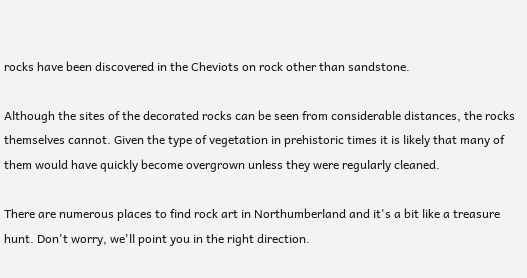rocks have been discovered in the Cheviots on rock other than sandstone.

Although the sites of the decorated rocks can be seen from considerable distances, the rocks themselves cannot. Given the type of vegetation in prehistoric times it is likely that many of them would have quickly become overgrown unless they were regularly cleaned.

There are numerous places to find rock art in Northumberland and it's a bit like a treasure hunt. Don't worry, we'll point you in the right direction.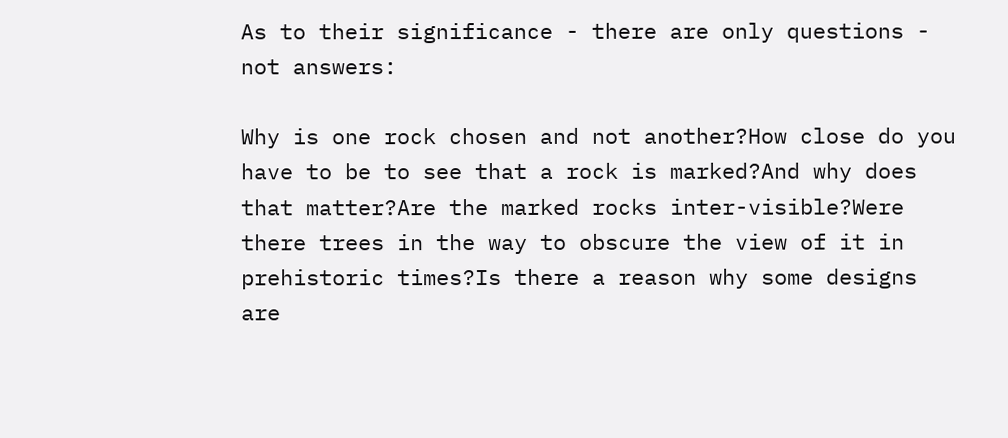As to their significance - there are only questions - not answers:

Why is one rock chosen and not another?How close do you have to be to see that a rock is marked?And why does that matter?Are the marked rocks inter-visible?Were there trees in the way to obscure the view of it in prehistoric times?Is there a reason why some designs are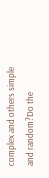complex and others simple and random?Do the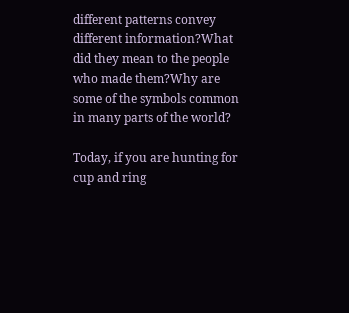different patterns convey different information?What did they mean to the people who made them?Why are some of the symbols common in many parts of the world?

Today, if you are hunting for cup and ring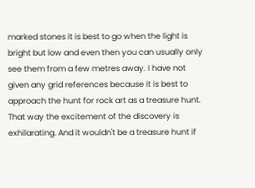marked stones it is best to go when the light is bright but low and even then you can usually only see them from a few metres away. I have not given any grid references because it is best to approach the hunt for rock art as a treasure hunt. That way the excitement of the discovery is exhilarating. And it wouldn't be a treasure hunt if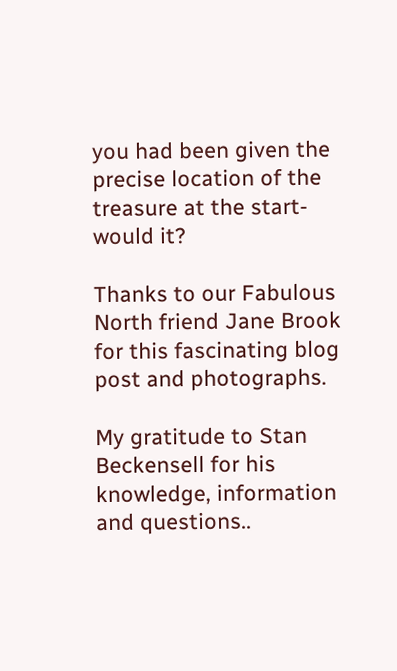you had been given the precise location of the treasure at the start- would it?

Thanks to our Fabulous North friend Jane Brook for this fascinating blog post and photographs.

My gratitude to Stan Beckensell for his knowledge, information and questions..